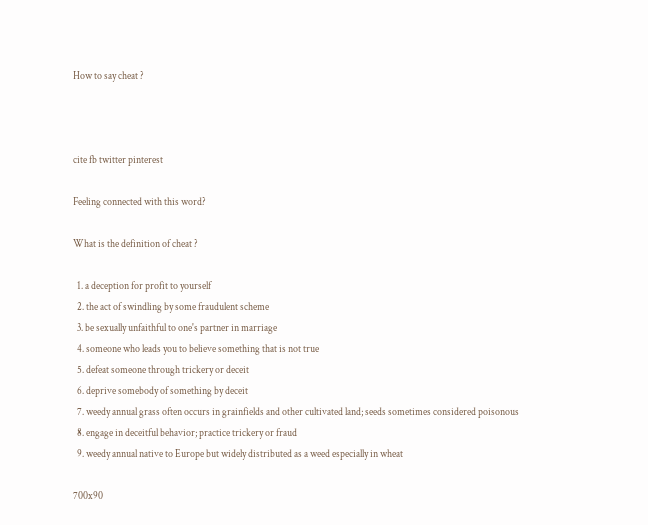How to say cheat ?



cite fb twitter pinterest

Feeling connected with this word?

What is the definition of cheat ?

  1. a deception for profit to yourself
  2. the act of swindling by some fraudulent scheme
  3. be sexually unfaithful to one's partner in marriage
  4. someone who leads you to believe something that is not true
  5. defeat someone through trickery or deceit
  6. deprive somebody of something by deceit
  7. weedy annual grass often occurs in grainfields and other cultivated land; seeds sometimes considered poisonous
  8. engage in deceitful behavior; practice trickery or fraud
  9. weedy annual native to Europe but widely distributed as a weed especially in wheat

700x90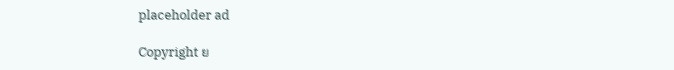placeholder ad

Copyright ย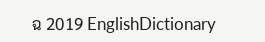ฉ 2019 EnglishDictionary